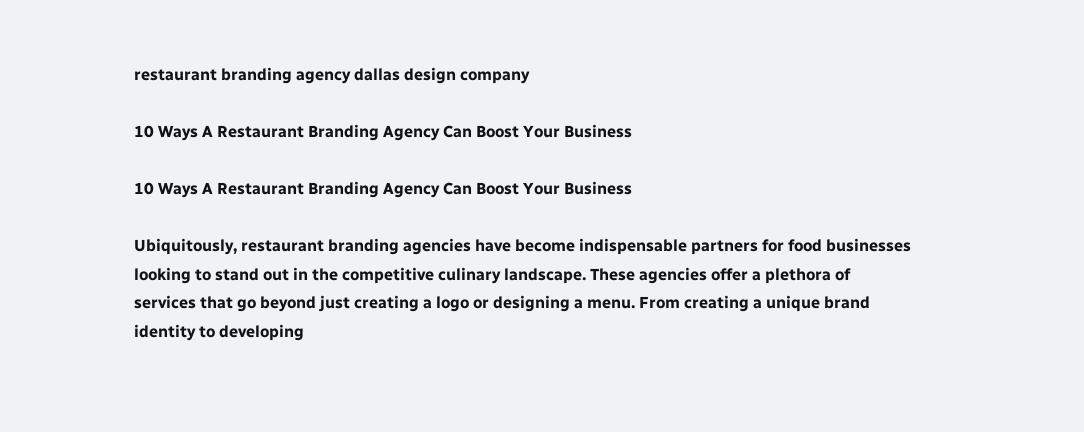restaurant branding agency dallas design company

10 Ways A Restaurant Branding Agency Can Boost Your Business

10 Ways A Restaurant Branding Agency Can Boost Your Business

Ubiquitously, restaurant branding agencies have become indispensable partners for food businesses looking to stand out in the competitive culinary landscape. These agencies offer a plethora of services that go beyond just creating a logo or designing a menu. From creating a unique brand identity to developing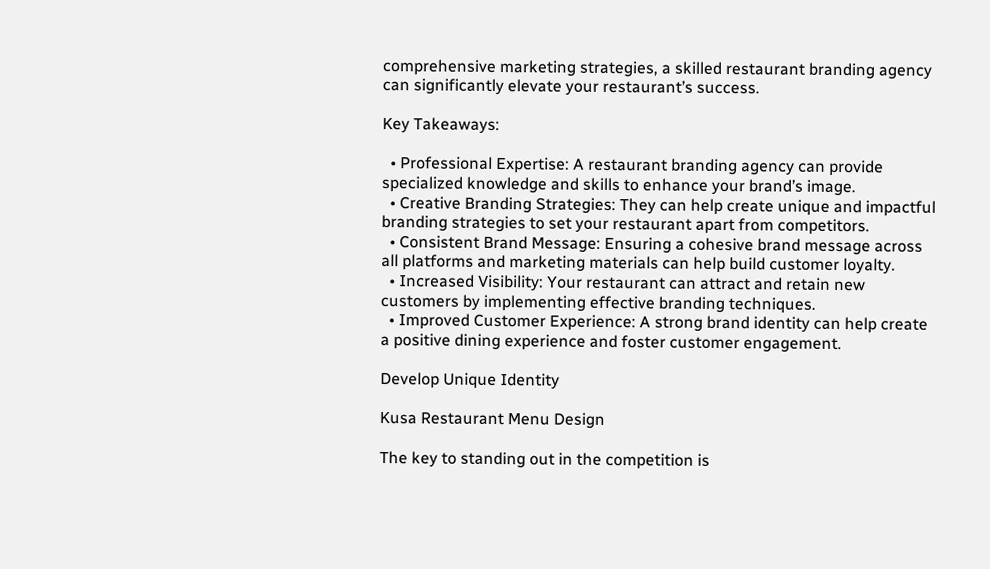comprehensive marketing strategies, a skilled restaurant branding agency can significantly elevate your restaurant’s success.

Key Takeaways:

  • Professional Expertise: A restaurant branding agency can provide specialized knowledge and skills to enhance your brand’s image.
  • Creative Branding Strategies: They can help create unique and impactful branding strategies to set your restaurant apart from competitors.
  • Consistent Brand Message: Ensuring a cohesive brand message across all platforms and marketing materials can help build customer loyalty.
  • Increased Visibility: Your restaurant can attract and retain new customers by implementing effective branding techniques.
  • Improved Customer Experience: A strong brand identity can help create a positive dining experience and foster customer engagement.

Develop Unique Identity

Kusa Restaurant Menu Design

The key to standing out in the competition is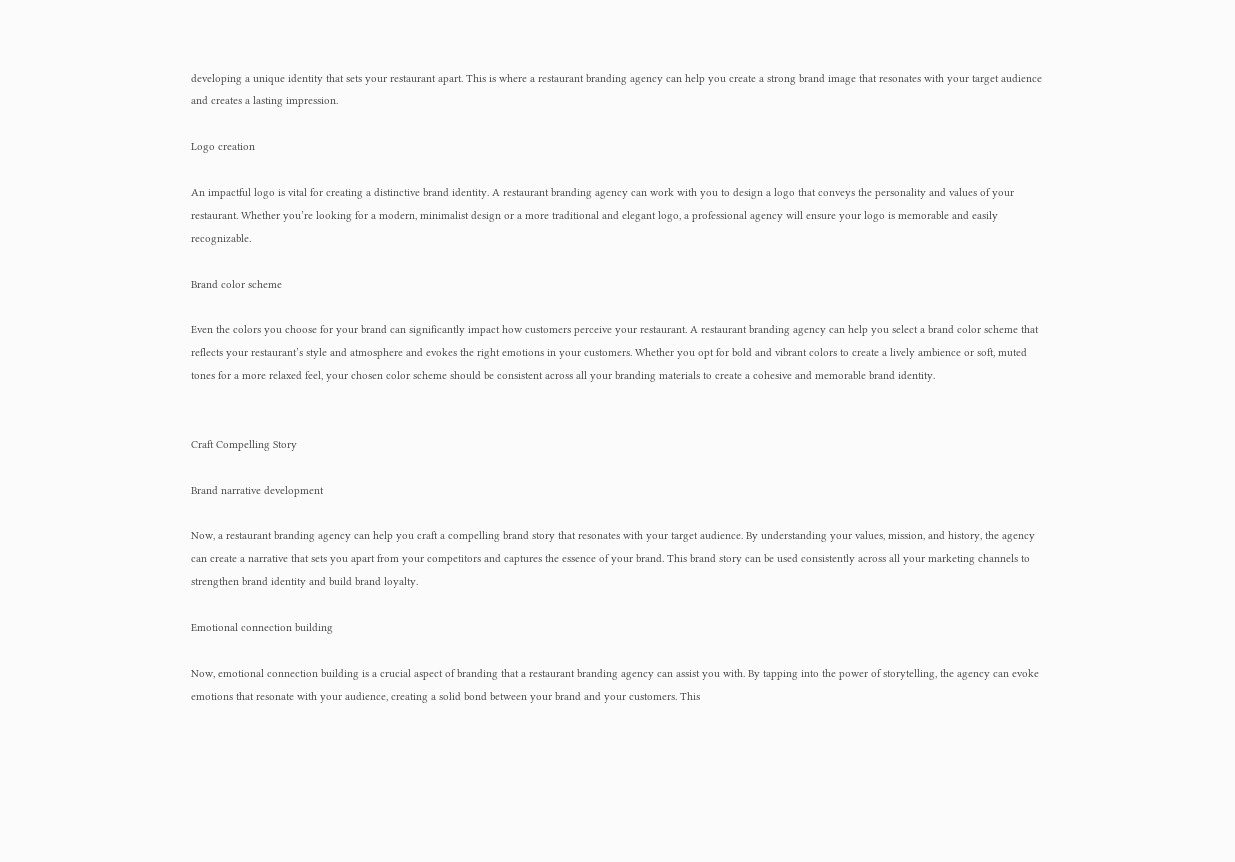developing a unique identity that sets your restaurant apart. This is where a restaurant branding agency can help you create a strong brand image that resonates with your target audience and creates a lasting impression.

Logo creation

An impactful logo is vital for creating a distinctive brand identity. A restaurant branding agency can work with you to design a logo that conveys the personality and values of your restaurant. Whether you’re looking for a modern, minimalist design or a more traditional and elegant logo, a professional agency will ensure your logo is memorable and easily recognizable.

Brand color scheme

Even the colors you choose for your brand can significantly impact how customers perceive your restaurant. A restaurant branding agency can help you select a brand color scheme that reflects your restaurant’s style and atmosphere and evokes the right emotions in your customers. Whether you opt for bold and vibrant colors to create a lively ambience or soft, muted tones for a more relaxed feel, your chosen color scheme should be consistent across all your branding materials to create a cohesive and memorable brand identity.


Craft Compelling Story

Brand narrative development

Now, a restaurant branding agency can help you craft a compelling brand story that resonates with your target audience. By understanding your values, mission, and history, the agency can create a narrative that sets you apart from your competitors and captures the essence of your brand. This brand story can be used consistently across all your marketing channels to strengthen brand identity and build brand loyalty.

Emotional connection building

Now, emotional connection building is a crucial aspect of branding that a restaurant branding agency can assist you with. By tapping into the power of storytelling, the agency can evoke emotions that resonate with your audience, creating a solid bond between your brand and your customers. This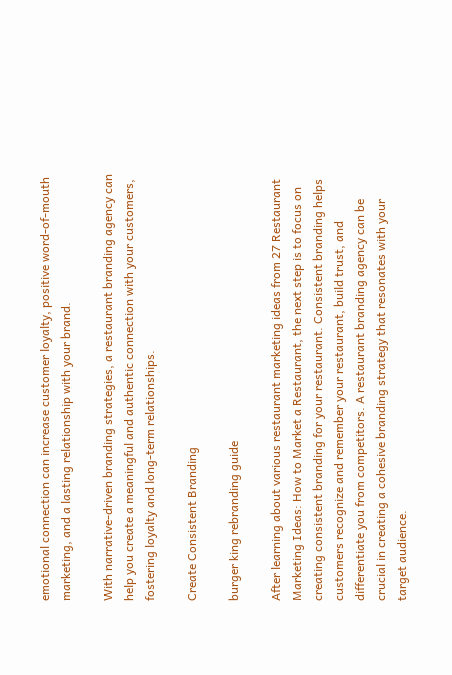emotional connection can increase customer loyalty, positive word-of-mouth marketing, and a lasting relationship with your brand.

With narrative-driven branding strategies, a restaurant branding agency can help you create a meaningful and authentic connection with your customers, fostering loyalty and long-term relationships.

Create Consistent Branding

burger king rebranding guide

After learning about various restaurant marketing ideas from 27 Restaurant Marketing Ideas: How to Market a Restaurant, the next step is to focus on creating consistent branding for your restaurant. Consistent branding helps customers recognize and remember your restaurant, build trust, and differentiate you from competitors. A restaurant branding agency can be crucial in creating a cohesive branding strategy that resonates with your target audience.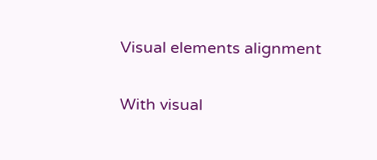Visual elements alignment

With visual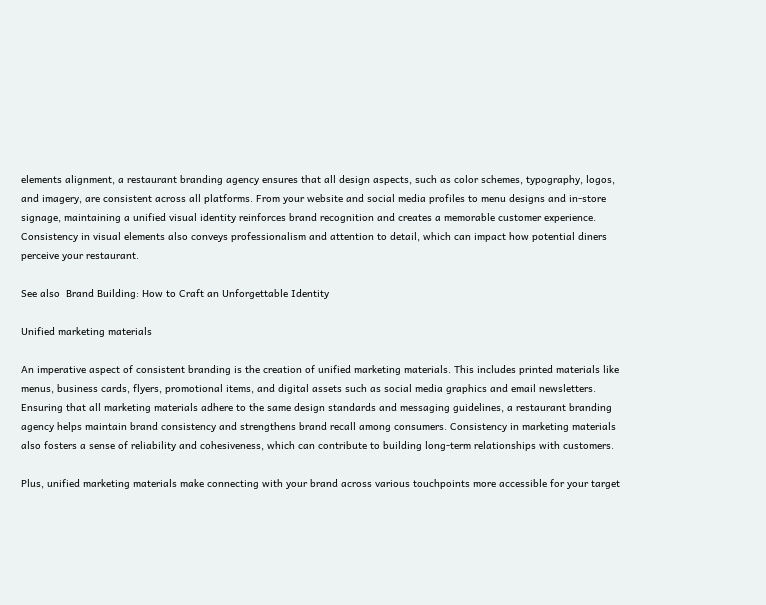elements alignment, a restaurant branding agency ensures that all design aspects, such as color schemes, typography, logos, and imagery, are consistent across all platforms. From your website and social media profiles to menu designs and in-store signage, maintaining a unified visual identity reinforces brand recognition and creates a memorable customer experience. Consistency in visual elements also conveys professionalism and attention to detail, which can impact how potential diners perceive your restaurant.

See also  Brand Building: How to Craft an Unforgettable Identity

Unified marketing materials

An imperative aspect of consistent branding is the creation of unified marketing materials. This includes printed materials like menus, business cards, flyers, promotional items, and digital assets such as social media graphics and email newsletters. Ensuring that all marketing materials adhere to the same design standards and messaging guidelines, a restaurant branding agency helps maintain brand consistency and strengthens brand recall among consumers. Consistency in marketing materials also fosters a sense of reliability and cohesiveness, which can contribute to building long-term relationships with customers.

Plus, unified marketing materials make connecting with your brand across various touchpoints more accessible for your target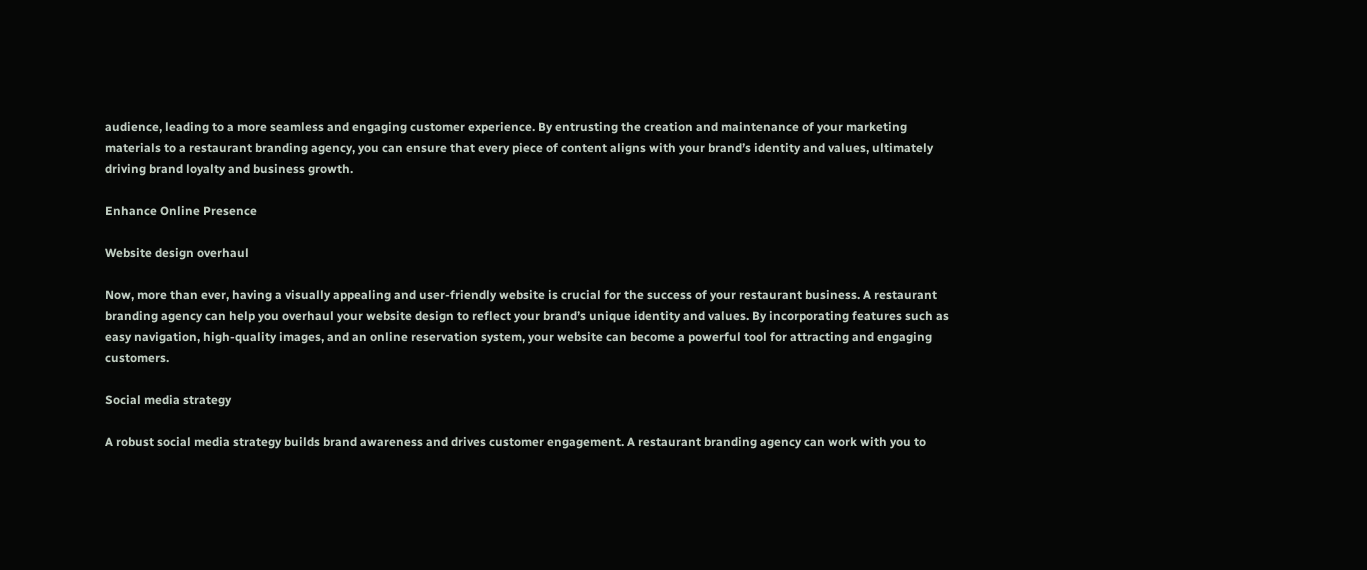audience, leading to a more seamless and engaging customer experience. By entrusting the creation and maintenance of your marketing materials to a restaurant branding agency, you can ensure that every piece of content aligns with your brand’s identity and values, ultimately driving brand loyalty and business growth.

Enhance Online Presence

Website design overhaul

Now, more than ever, having a visually appealing and user-friendly website is crucial for the success of your restaurant business. A restaurant branding agency can help you overhaul your website design to reflect your brand’s unique identity and values. By incorporating features such as easy navigation, high-quality images, and an online reservation system, your website can become a powerful tool for attracting and engaging customers.

Social media strategy

A robust social media strategy builds brand awareness and drives customer engagement. A restaurant branding agency can work with you to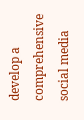develop a comprehensive social media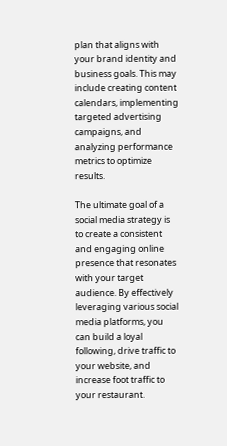plan that aligns with your brand identity and business goals. This may include creating content calendars, implementing targeted advertising campaigns, and analyzing performance metrics to optimize results.

The ultimate goal of a social media strategy is to create a consistent and engaging online presence that resonates with your target audience. By effectively leveraging various social media platforms, you can build a loyal following, drive traffic to your website, and increase foot traffic to your restaurant.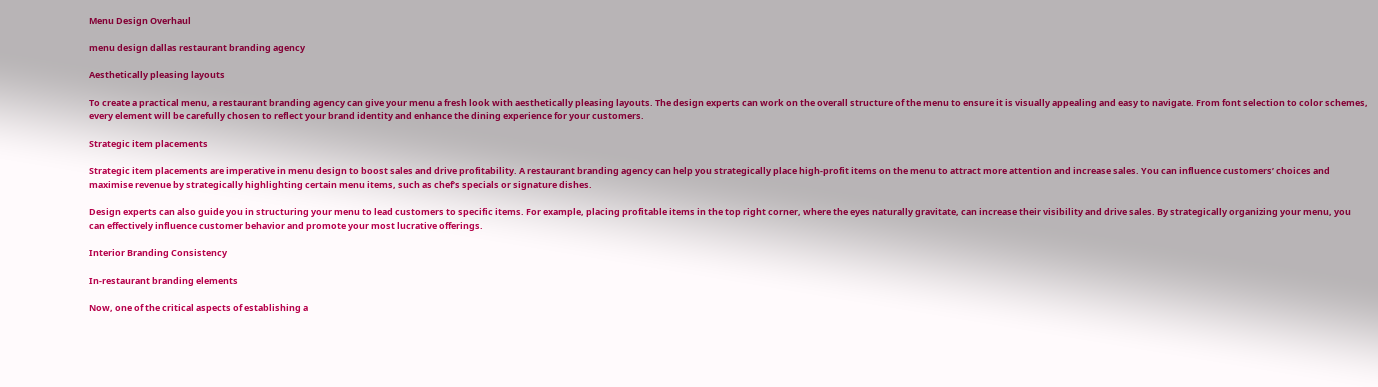Menu Design Overhaul

menu design dallas restaurant branding agency

Aesthetically pleasing layouts

To create a practical menu, a restaurant branding agency can give your menu a fresh look with aesthetically pleasing layouts. The design experts can work on the overall structure of the menu to ensure it is visually appealing and easy to navigate. From font selection to color schemes, every element will be carefully chosen to reflect your brand identity and enhance the dining experience for your customers.

Strategic item placements

Strategic item placements are imperative in menu design to boost sales and drive profitability. A restaurant branding agency can help you strategically place high-profit items on the menu to attract more attention and increase sales. You can influence customers’ choices and maximise revenue by strategically highlighting certain menu items, such as chef’s specials or signature dishes.

Design experts can also guide you in structuring your menu to lead customers to specific items. For example, placing profitable items in the top right corner, where the eyes naturally gravitate, can increase their visibility and drive sales. By strategically organizing your menu, you can effectively influence customer behavior and promote your most lucrative offerings.

Interior Branding Consistency

In-restaurant branding elements

Now, one of the critical aspects of establishing a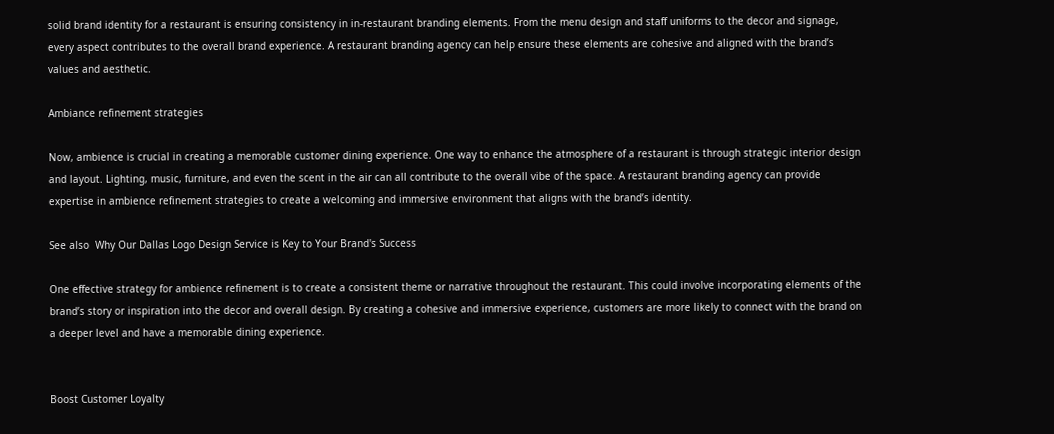solid brand identity for a restaurant is ensuring consistency in in-restaurant branding elements. From the menu design and staff uniforms to the decor and signage, every aspect contributes to the overall brand experience. A restaurant branding agency can help ensure these elements are cohesive and aligned with the brand’s values and aesthetic.

Ambiance refinement strategies

Now, ambience is crucial in creating a memorable customer dining experience. One way to enhance the atmosphere of a restaurant is through strategic interior design and layout. Lighting, music, furniture, and even the scent in the air can all contribute to the overall vibe of the space. A restaurant branding agency can provide expertise in ambience refinement strategies to create a welcoming and immersive environment that aligns with the brand’s identity.

See also  Why Our Dallas Logo Design Service is Key to Your Brand's Success

One effective strategy for ambience refinement is to create a consistent theme or narrative throughout the restaurant. This could involve incorporating elements of the brand’s story or inspiration into the decor and overall design. By creating a cohesive and immersive experience, customers are more likely to connect with the brand on a deeper level and have a memorable dining experience.


Boost Customer Loyalty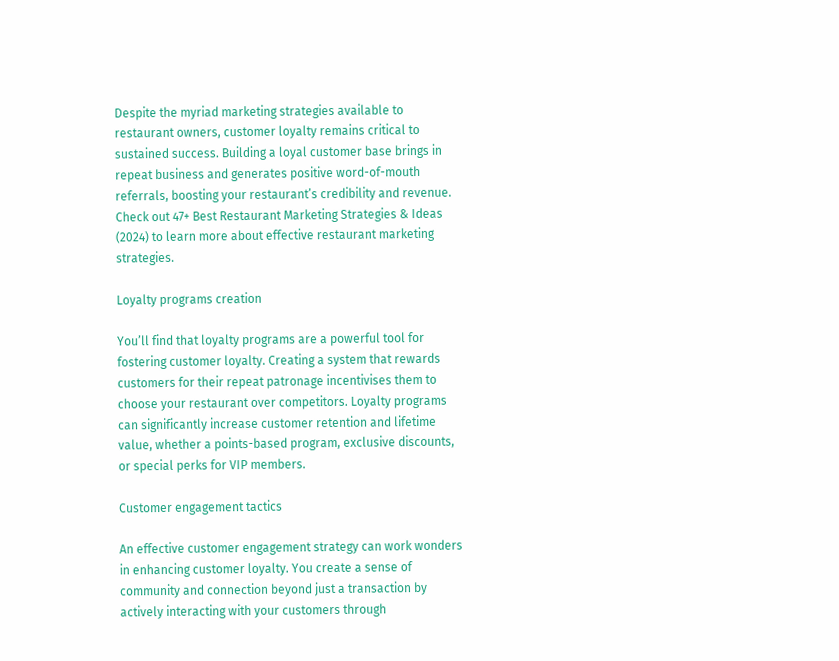Despite the myriad marketing strategies available to restaurant owners, customer loyalty remains critical to sustained success. Building a loyal customer base brings in repeat business and generates positive word-of-mouth referrals, boosting your restaurant’s credibility and revenue. Check out 47+ Best Restaurant Marketing Strategies & Ideas (2024) to learn more about effective restaurant marketing strategies.

Loyalty programs creation

You’ll find that loyalty programs are a powerful tool for fostering customer loyalty. Creating a system that rewards customers for their repeat patronage incentivises them to choose your restaurant over competitors. Loyalty programs can significantly increase customer retention and lifetime value, whether a points-based program, exclusive discounts, or special perks for VIP members.

Customer engagement tactics

An effective customer engagement strategy can work wonders in enhancing customer loyalty. You create a sense of community and connection beyond just a transaction by actively interacting with your customers through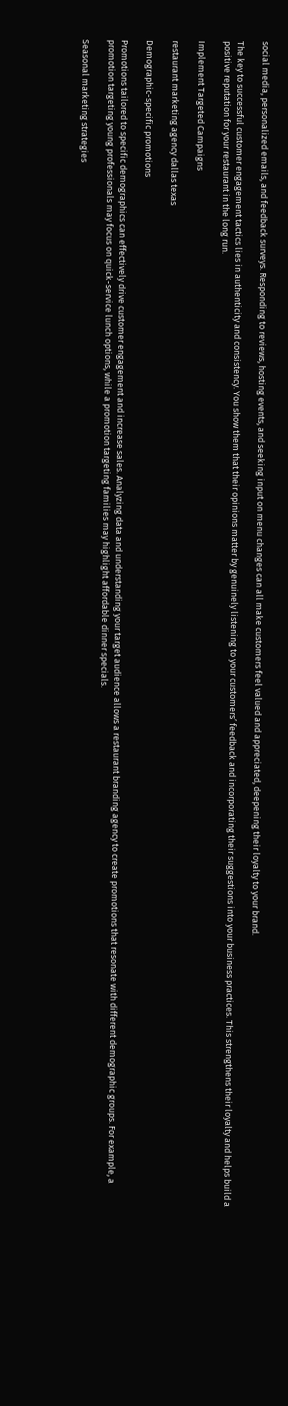social media, personalized emails, and feedback surveys. Responding to reviews, hosting events, and seeking input on menu changes can all make customers feel valued and appreciated, deepening their loyalty to your brand.

The key to successful customer engagement tactics lies in authenticity and consistency. You show them that their opinions matter by genuinely listening to your customers’ feedback and incorporating their suggestions into your business practices. This strengthens their loyalty and helps build a positive reputation for your restaurant in the long run.

Implement Targeted Campaigns

restaurant marketing agency dallas texas

Demographic-specific promotions

Promotions tailored to specific demographics can effectively drive customer engagement and increase sales. Analyzing data and understanding your target audience allows a restaurant branding agency to create promotions that resonate with different demographic groups. For example, a promotion targeting young professionals may focus on quick-service lunch options, while a promotion targeting families may highlight affordable dinner specials.

Seasonal marketing strategies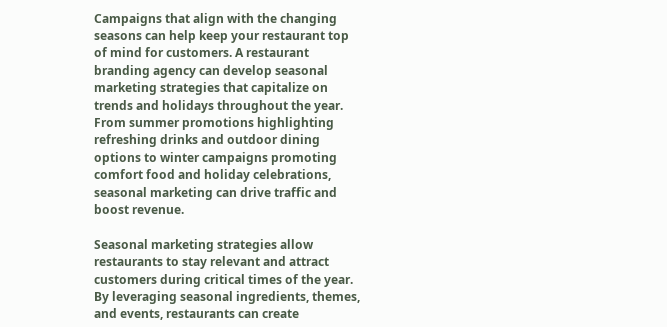Campaigns that align with the changing seasons can help keep your restaurant top of mind for customers. A restaurant branding agency can develop seasonal marketing strategies that capitalize on trends and holidays throughout the year. From summer promotions highlighting refreshing drinks and outdoor dining options to winter campaigns promoting comfort food and holiday celebrations, seasonal marketing can drive traffic and boost revenue.

Seasonal marketing strategies allow restaurants to stay relevant and attract customers during critical times of the year. By leveraging seasonal ingredients, themes, and events, restaurants can create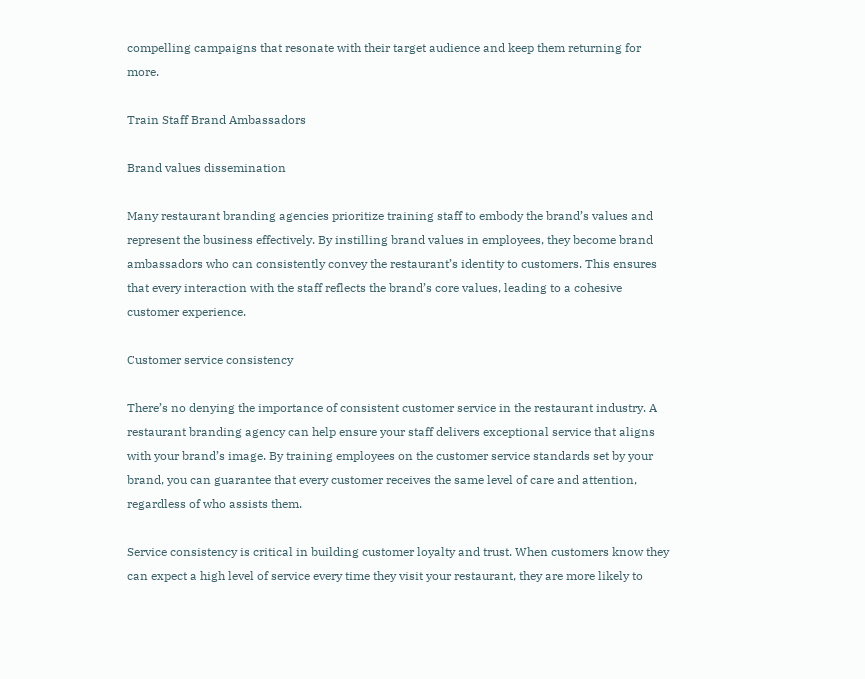compelling campaigns that resonate with their target audience and keep them returning for more.

Train Staff Brand Ambassadors

Brand values dissemination

Many restaurant branding agencies prioritize training staff to embody the brand’s values and represent the business effectively. By instilling brand values in employees, they become brand ambassadors who can consistently convey the restaurant’s identity to customers. This ensures that every interaction with the staff reflects the brand’s core values, leading to a cohesive customer experience.

Customer service consistency

There’s no denying the importance of consistent customer service in the restaurant industry. A restaurant branding agency can help ensure your staff delivers exceptional service that aligns with your brand’s image. By training employees on the customer service standards set by your brand, you can guarantee that every customer receives the same level of care and attention, regardless of who assists them.

Service consistency is critical in building customer loyalty and trust. When customers know they can expect a high level of service every time they visit your restaurant, they are more likely to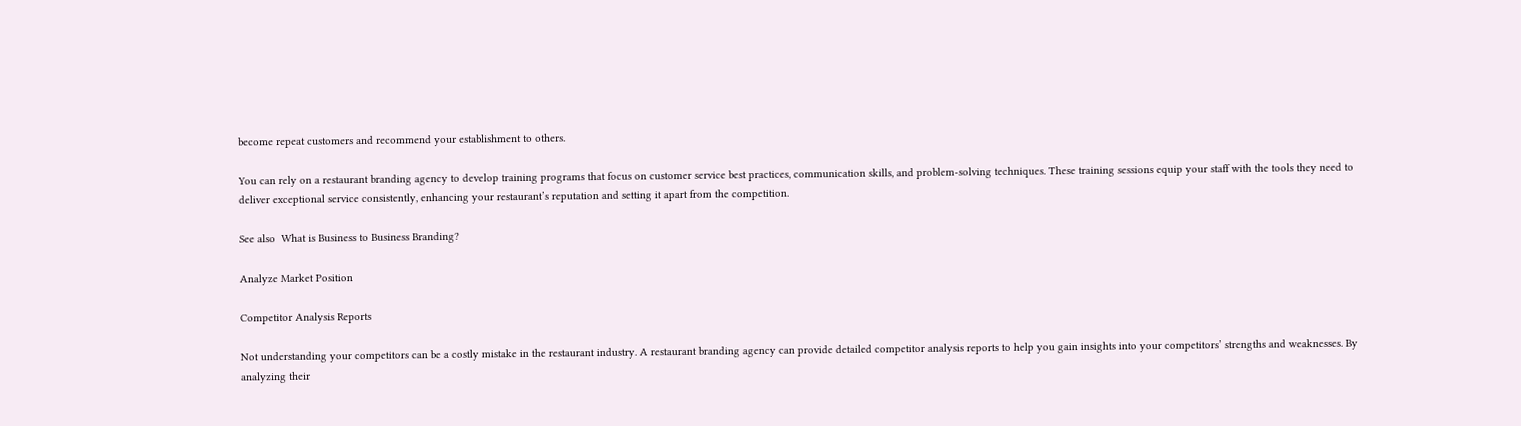become repeat customers and recommend your establishment to others.

You can rely on a restaurant branding agency to develop training programs that focus on customer service best practices, communication skills, and problem-solving techniques. These training sessions equip your staff with the tools they need to deliver exceptional service consistently, enhancing your restaurant’s reputation and setting it apart from the competition.

See also  What is Business to Business Branding?

Analyze Market Position

Competitor Analysis Reports

Not understanding your competitors can be a costly mistake in the restaurant industry. A restaurant branding agency can provide detailed competitor analysis reports to help you gain insights into your competitors’ strengths and weaknesses. By analyzing their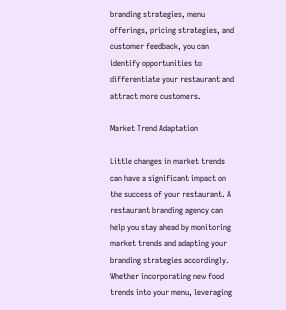branding strategies, menu offerings, pricing strategies, and customer feedback, you can identify opportunities to differentiate your restaurant and attract more customers.

Market Trend Adaptation

Little changes in market trends can have a significant impact on the success of your restaurant. A restaurant branding agency can help you stay ahead by monitoring market trends and adapting your branding strategies accordingly. Whether incorporating new food trends into your menu, leveraging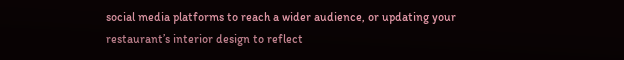social media platforms to reach a wider audience, or updating your restaurant’s interior design to reflect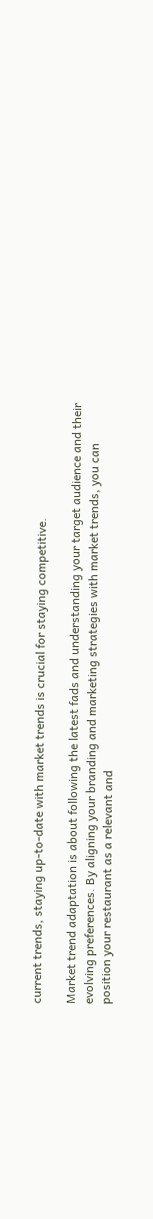current trends, staying up-to-date with market trends is crucial for staying competitive.

Market trend adaptation is about following the latest fads and understanding your target audience and their evolving preferences. By aligning your branding and marketing strategies with market trends, you can position your restaurant as a relevant and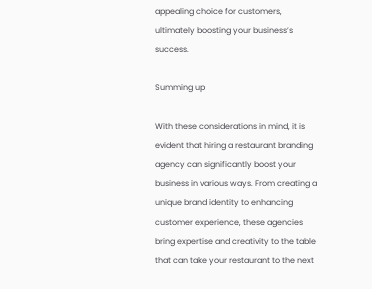appealing choice for customers, ultimately boosting your business’s success.

Summing up

With these considerations in mind, it is evident that hiring a restaurant branding agency can significantly boost your business in various ways. From creating a unique brand identity to enhancing customer experience, these agencies bring expertise and creativity to the table that can take your restaurant to the next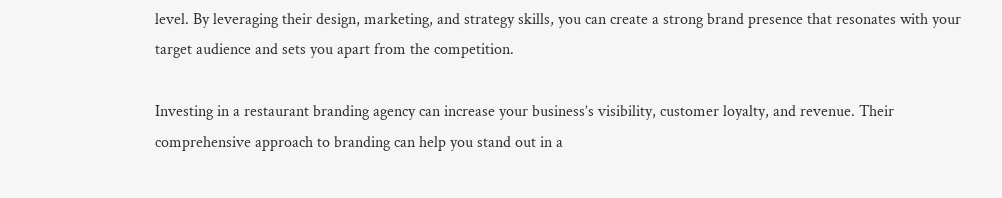level. By leveraging their design, marketing, and strategy skills, you can create a strong brand presence that resonates with your target audience and sets you apart from the competition.

Investing in a restaurant branding agency can increase your business’s visibility, customer loyalty, and revenue. Their comprehensive approach to branding can help you stand out in a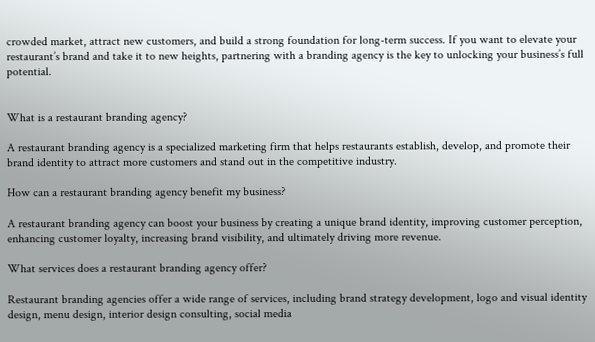crowded market, attract new customers, and build a strong foundation for long-term success. If you want to elevate your restaurant’s brand and take it to new heights, partnering with a branding agency is the key to unlocking your business’s full potential.


What is a restaurant branding agency?

A restaurant branding agency is a specialized marketing firm that helps restaurants establish, develop, and promote their brand identity to attract more customers and stand out in the competitive industry.

How can a restaurant branding agency benefit my business?

A restaurant branding agency can boost your business by creating a unique brand identity, improving customer perception, enhancing customer loyalty, increasing brand visibility, and ultimately driving more revenue.

What services does a restaurant branding agency offer?

Restaurant branding agencies offer a wide range of services, including brand strategy development, logo and visual identity design, menu design, interior design consulting, social media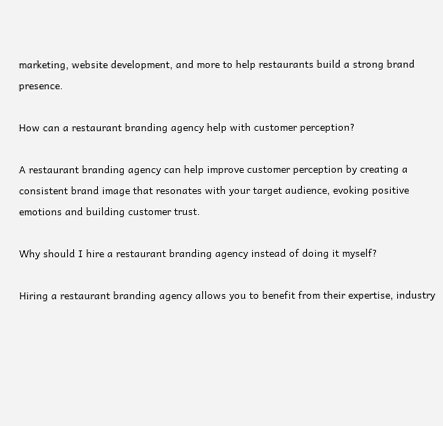marketing, website development, and more to help restaurants build a strong brand presence.

How can a restaurant branding agency help with customer perception?

A restaurant branding agency can help improve customer perception by creating a consistent brand image that resonates with your target audience, evoking positive emotions and building customer trust.

Why should I hire a restaurant branding agency instead of doing it myself?

Hiring a restaurant branding agency allows you to benefit from their expertise, industry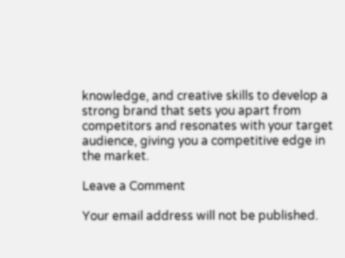knowledge, and creative skills to develop a strong brand that sets you apart from competitors and resonates with your target audience, giving you a competitive edge in the market.

Leave a Comment

Your email address will not be published.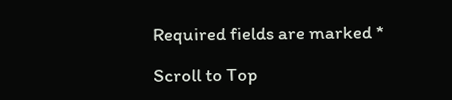Required fields are marked *

Scroll to Top